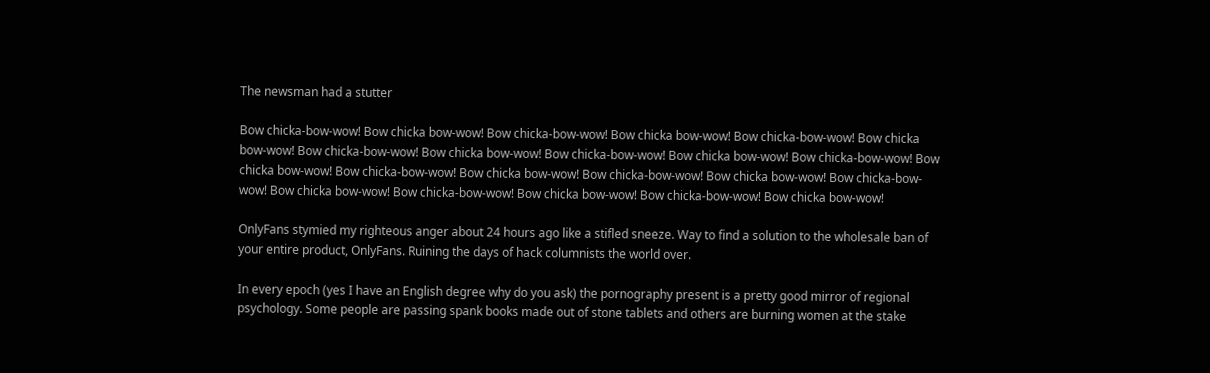The newsman had a stutter

Bow chicka-bow-wow! Bow chicka bow-wow! Bow chicka-bow-wow! Bow chicka bow-wow! Bow chicka-bow-wow! Bow chicka bow-wow! Bow chicka-bow-wow! Bow chicka bow-wow! Bow chicka-bow-wow! Bow chicka bow-wow! Bow chicka-bow-wow! Bow chicka bow-wow! Bow chicka-bow-wow! Bow chicka bow-wow! Bow chicka-bow-wow! Bow chicka bow-wow! Bow chicka-bow-wow! Bow chicka bow-wow! Bow chicka-bow-wow! Bow chicka bow-wow! Bow chicka-bow-wow! Bow chicka bow-wow!

OnlyFans stymied my righteous anger about 24 hours ago like a stifled sneeze. Way to find a solution to the wholesale ban of your entire product, OnlyFans. Ruining the days of hack columnists the world over.

In every epoch (yes I have an English degree why do you ask) the pornography present is a pretty good mirror of regional psychology. Some people are passing spank books made out of stone tablets and others are burning women at the stake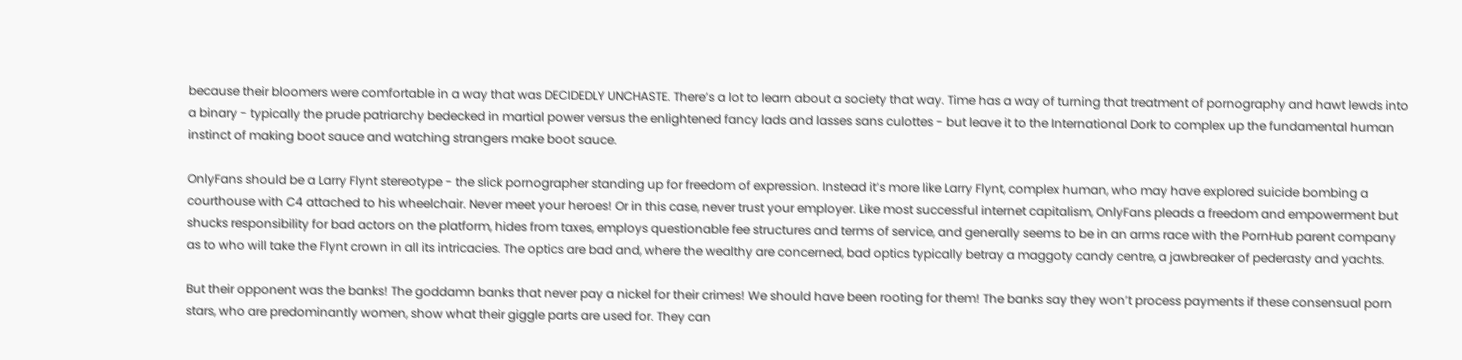because their bloomers were comfortable in a way that was DECIDEDLY UNCHASTE. There’s a lot to learn about a society that way. Time has a way of turning that treatment of pornography and hawt lewds into a binary - typically the prude patriarchy bedecked in martial power versus the enlightened fancy lads and lasses sans culottes - but leave it to the International Dork to complex up the fundamental human instinct of making boot sauce and watching strangers make boot sauce.

OnlyFans should be a Larry Flynt stereotype - the slick pornographer standing up for freedom of expression. Instead it’s more like Larry Flynt, complex human, who may have explored suicide bombing a courthouse with C4 attached to his wheelchair. Never meet your heroes! Or in this case, never trust your employer. Like most successful internet capitalism, OnlyFans pleads a freedom and empowerment but shucks responsibility for bad actors on the platform, hides from taxes, employs questionable fee structures and terms of service, and generally seems to be in an arms race with the PornHub parent company as to who will take the Flynt crown in all its intricacies. The optics are bad and, where the wealthy are concerned, bad optics typically betray a maggoty candy centre, a jawbreaker of pederasty and yachts.

But their opponent was the banks! The goddamn banks that never pay a nickel for their crimes! We should have been rooting for them! The banks say they won’t process payments if these consensual porn stars, who are predominantly women, show what their giggle parts are used for. They can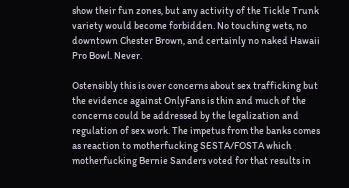show their fun zones, but any activity of the Tickle Trunk variety would become forbidden. No touching wets, no downtown Chester Brown, and certainly no naked Hawaii Pro Bowl. Never.

Ostensibly this is over concerns about sex trafficking but the evidence against OnlyFans is thin and much of the concerns could be addressed by the legalization and regulation of sex work. The impetus from the banks comes as reaction to motherfucking SESTA/FOSTA which motherfucking Bernie Sanders voted for that results in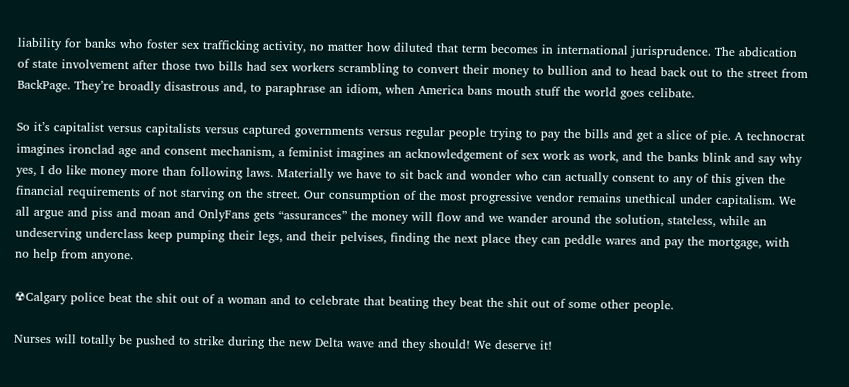liability for banks who foster sex trafficking activity, no matter how diluted that term becomes in international jurisprudence. The abdication of state involvement after those two bills had sex workers scrambling to convert their money to bullion and to head back out to the street from BackPage. They’re broadly disastrous and, to paraphrase an idiom, when America bans mouth stuff the world goes celibate.

So it’s capitalist versus capitalists versus captured governments versus regular people trying to pay the bills and get a slice of pie. A technocrat imagines ironclad age and consent mechanism, a feminist imagines an acknowledgement of sex work as work, and the banks blink and say why yes, I do like money more than following laws. Materially we have to sit back and wonder who can actually consent to any of this given the financial requirements of not starving on the street. Our consumption of the most progressive vendor remains unethical under capitalism. We all argue and piss and moan and OnlyFans gets “assurances” the money will flow and we wander around the solution, stateless, while an undeserving underclass keep pumping their legs, and their pelvises, finding the next place they can peddle wares and pay the mortgage, with no help from anyone.

☢Calgary police beat the shit out of a woman and to celebrate that beating they beat the shit out of some other people.

Nurses will totally be pushed to strike during the new Delta wave and they should! We deserve it!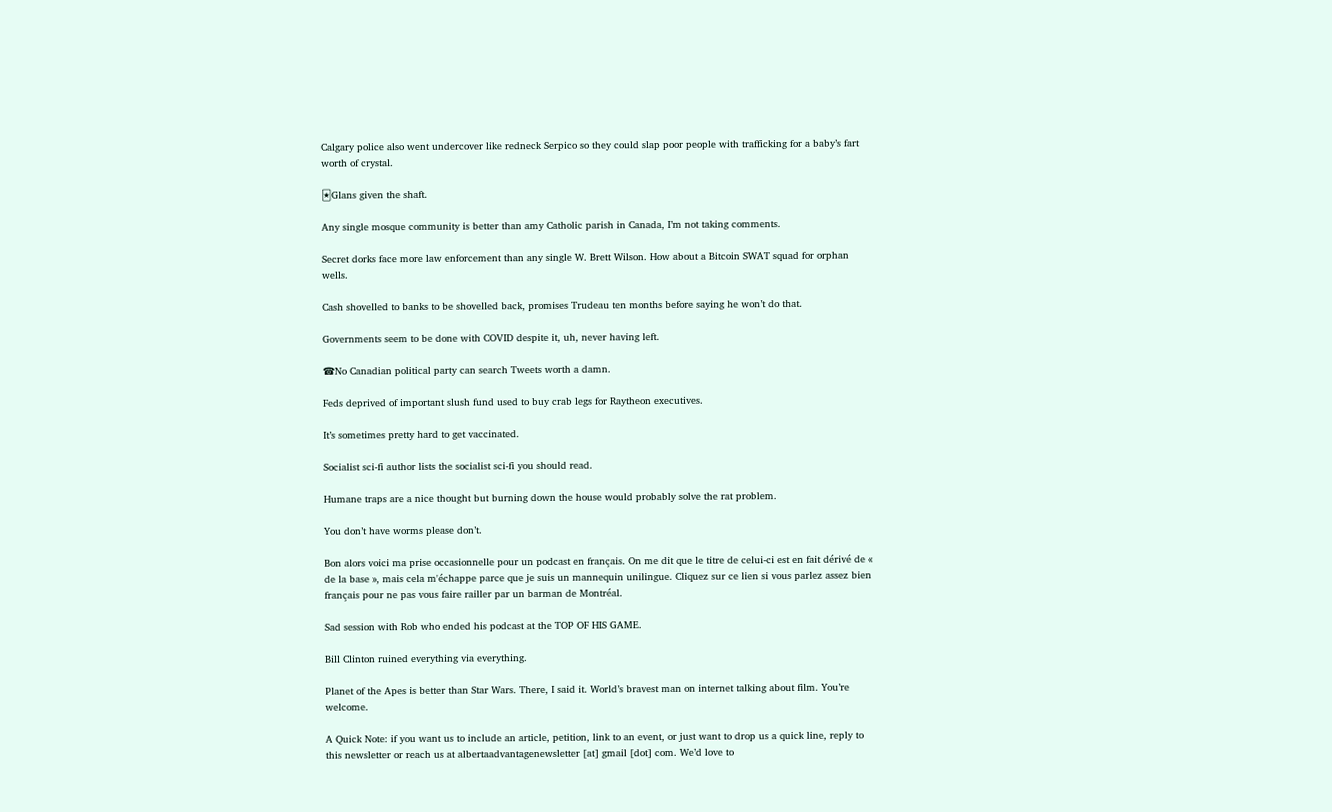Calgary police also went undercover like redneck Serpico so they could slap poor people with trafficking for a baby’s fart worth of crystal.

🃏Glans given the shaft.

Any single mosque community is better than amy Catholic parish in Canada, I’m not taking comments.

Secret dorks face more law enforcement than any single W. Brett Wilson. How about a Bitcoin SWAT squad for orphan wells.

Cash shovelled to banks to be shovelled back, promises Trudeau ten months before saying he won’t do that.

Governments seem to be done with COVID despite it, uh, never having left.

☎No Canadian political party can search Tweets worth a damn.

Feds deprived of important slush fund used to buy crab legs for Raytheon executives.

It’s sometimes pretty hard to get vaccinated.

Socialist sci-fi author lists the socialist sci-fi you should read.

Humane traps are a nice thought but burning down the house would probably solve the rat problem.

You don’t have worms please don’t.

Bon alors voici ma prise occasionnelle pour un podcast en français. On me dit que le titre de celui-ci est en fait dérivé de « de la base », mais cela m'échappe parce que je suis un mannequin unilingue. Cliquez sur ce lien si vous parlez assez bien français pour ne pas vous faire railler par un barman de Montréal.

Sad session with Rob who ended his podcast at the TOP OF HIS GAME.

Bill Clinton ruined everything via everything.

Planet of the Apes is better than Star Wars. There, I said it. World’s bravest man on internet talking about film. You’re welcome.

A Quick Note: if you want us to include an article, petition, link to an event, or just want to drop us a quick line, reply to this newsletter or reach us at albertaadvantagenewsletter [at] gmail [dot] com. We’d love to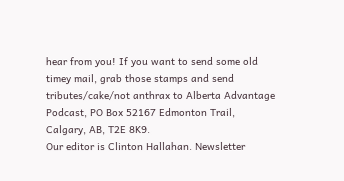hear from you! If you want to send some old timey mail, grab those stamps and send tributes/cake/not anthrax to Alberta Advantage Podcast, PO Box 52167 Edmonton Trail, Calgary, AB, T2E 8K9.
Our editor is Clinton Hallahan. Newsletter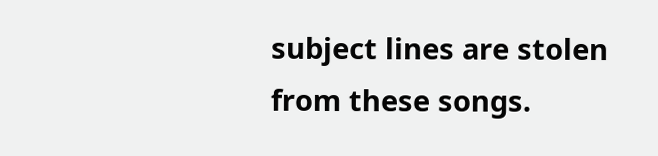subject lines are stolen from these songs.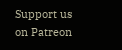Support us on Patreon